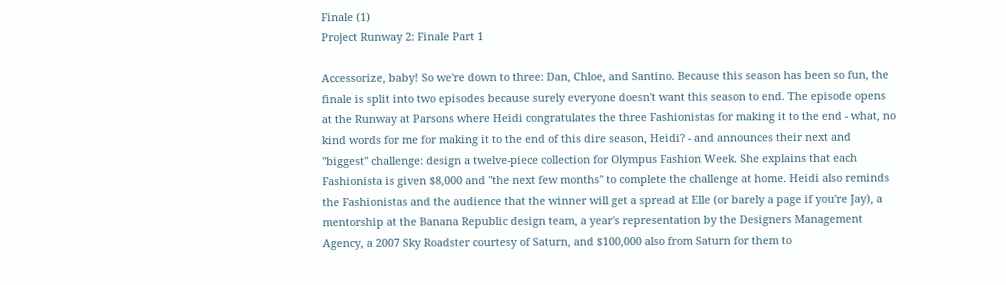Finale (1)
Project Runway 2: Finale Part 1

Accessorize, baby! So we're down to three: Dan, Chloe, and Santino. Because this season has been so fun, the finale is split into two episodes because surely everyone doesn't want this season to end. The episode opens at the Runway at Parsons where Heidi congratulates the three Fashionistas for making it to the end - what, no kind words for me for making it to the end of this dire season, Heidi? - and announces their next and "biggest" challenge: design a twelve-piece collection for Olympus Fashion Week. She explains that each Fashionista is given $8,000 and "the next few months" to complete the challenge at home. Heidi also reminds the Fashionistas and the audience that the winner will get a spread at Elle (or barely a page if you're Jay), a mentorship at the Banana Republic design team, a year's representation by the Designers Management Agency, a 2007 Sky Roadster courtesy of Saturn, and $100,000 also from Saturn for them to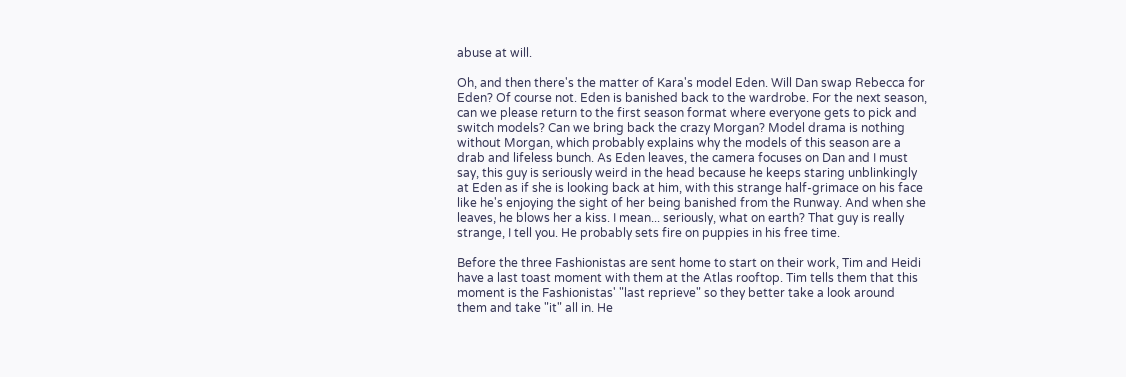abuse at will.

Oh, and then there's the matter of Kara's model Eden. Will Dan swap Rebecca for Eden? Of course not. Eden is banished back to the wardrobe. For the next season, can we please return to the first season format where everyone gets to pick and switch models? Can we bring back the crazy Morgan? Model drama is nothing without Morgan, which probably explains why the models of this season are a drab and lifeless bunch. As Eden leaves, the camera focuses on Dan and I must say, this guy is seriously weird in the head because he keeps staring unblinkingly at Eden as if she is looking back at him, with this strange half-grimace on his face like he's enjoying the sight of her being banished from the Runway. And when she leaves, he blows her a kiss. I mean... seriously, what on earth? That guy is really strange, I tell you. He probably sets fire on puppies in his free time.

Before the three Fashionistas are sent home to start on their work, Tim and Heidi have a last toast moment with them at the Atlas rooftop. Tim tells them that this moment is the Fashionistas' "last reprieve" so they better take a look around them and take "it" all in. He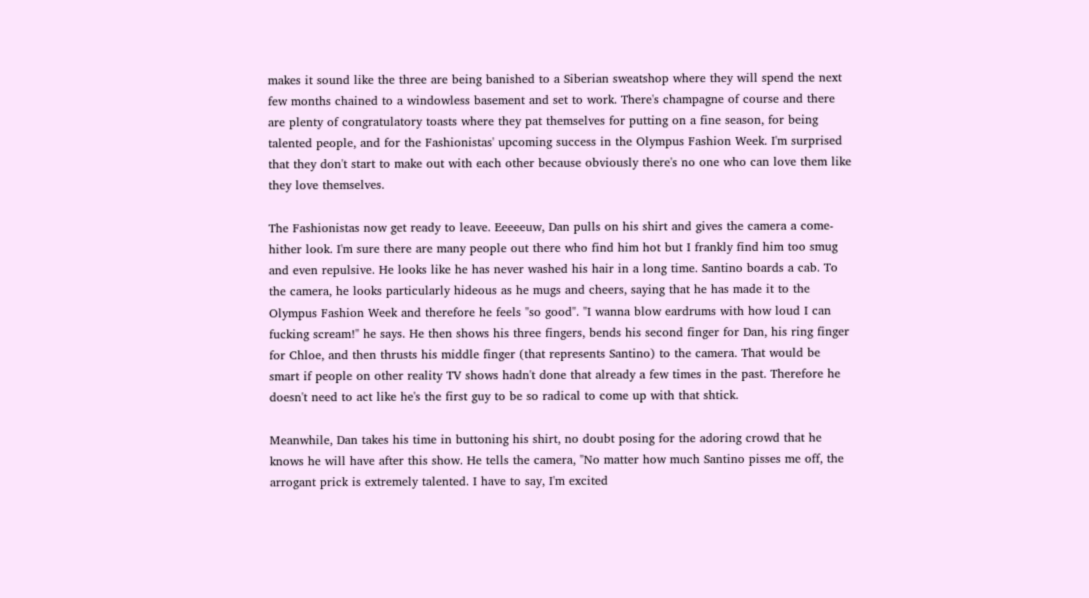makes it sound like the three are being banished to a Siberian sweatshop where they will spend the next few months chained to a windowless basement and set to work. There's champagne of course and there are plenty of congratulatory toasts where they pat themselves for putting on a fine season, for being talented people, and for the Fashionistas' upcoming success in the Olympus Fashion Week. I'm surprised that they don't start to make out with each other because obviously there's no one who can love them like they love themselves.

The Fashionistas now get ready to leave. Eeeeeuw, Dan pulls on his shirt and gives the camera a come-hither look. I'm sure there are many people out there who find him hot but I frankly find him too smug and even repulsive. He looks like he has never washed his hair in a long time. Santino boards a cab. To the camera, he looks particularly hideous as he mugs and cheers, saying that he has made it to the Olympus Fashion Week and therefore he feels "so good". "I wanna blow eardrums with how loud I can fucking scream!" he says. He then shows his three fingers, bends his second finger for Dan, his ring finger for Chloe, and then thrusts his middle finger (that represents Santino) to the camera. That would be smart if people on other reality TV shows hadn't done that already a few times in the past. Therefore he doesn't need to act like he's the first guy to be so radical to come up with that shtick.

Meanwhile, Dan takes his time in buttoning his shirt, no doubt posing for the adoring crowd that he knows he will have after this show. He tells the camera, "No matter how much Santino pisses me off, the arrogant prick is extremely talented. I have to say, I'm excited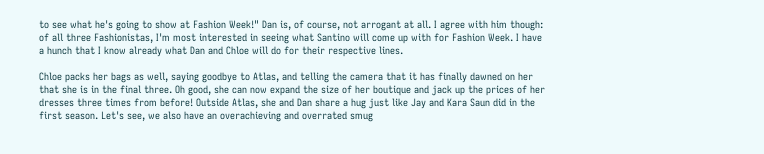to see what he's going to show at Fashion Week!" Dan is, of course, not arrogant at all. I agree with him though: of all three Fashionistas, I'm most interested in seeing what Santino will come up with for Fashion Week. I have a hunch that I know already what Dan and Chloe will do for their respective lines.

Chloe packs her bags as well, saying goodbye to Atlas, and telling the camera that it has finally dawned on her that she is in the final three. Oh good, she can now expand the size of her boutique and jack up the prices of her dresses three times from before! Outside Atlas, she and Dan share a hug just like Jay and Kara Saun did in the first season. Let's see, we also have an overachieving and overrated smug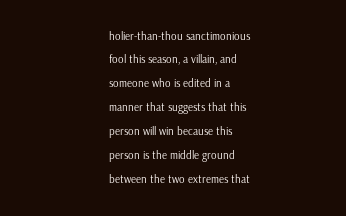holier-than-thou sanctimonious fool this season, a villain, and someone who is edited in a manner that suggests that this person will win because this person is the middle ground between the two extremes that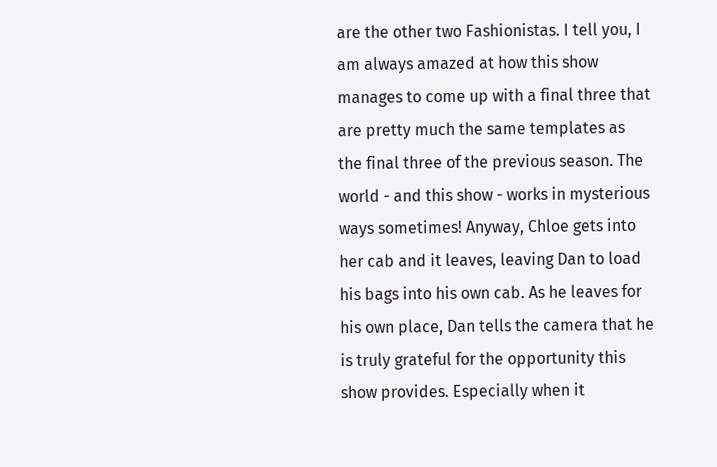are the other two Fashionistas. I tell you, I am always amazed at how this show manages to come up with a final three that are pretty much the same templates as the final three of the previous season. The world - and this show - works in mysterious ways sometimes! Anyway, Chloe gets into her cab and it leaves, leaving Dan to load his bags into his own cab. As he leaves for his own place, Dan tells the camera that he is truly grateful for the opportunity this show provides. Especially when it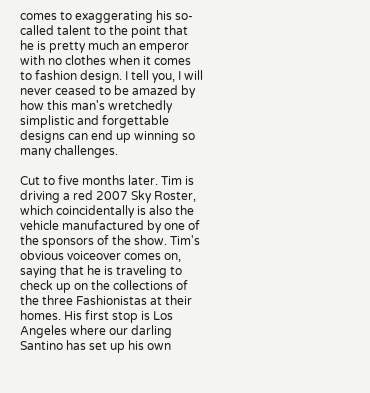comes to exaggerating his so-called talent to the point that he is pretty much an emperor with no clothes when it comes to fashion design. I tell you, I will never ceased to be amazed by how this man's wretchedly simplistic and forgettable designs can end up winning so many challenges.

Cut to five months later. Tim is driving a red 2007 Sky Roster, which coincidentally is also the vehicle manufactured by one of the sponsors of the show. Tim's obvious voiceover comes on, saying that he is traveling to check up on the collections of the three Fashionistas at their homes. His first stop is Los Angeles where our darling Santino has set up his own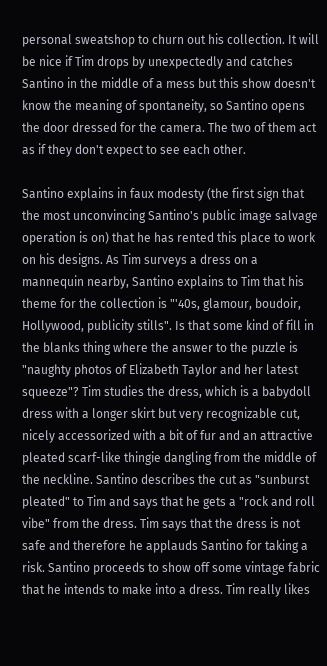personal sweatshop to churn out his collection. It will be nice if Tim drops by unexpectedly and catches Santino in the middle of a mess but this show doesn't know the meaning of spontaneity, so Santino opens the door dressed for the camera. The two of them act as if they don't expect to see each other.

Santino explains in faux modesty (the first sign that the most unconvincing Santino's public image salvage operation is on) that he has rented this place to work on his designs. As Tim surveys a dress on a mannequin nearby, Santino explains to Tim that his theme for the collection is "'40s, glamour, boudoir, Hollywood, publicity stills". Is that some kind of fill in the blanks thing where the answer to the puzzle is "naughty photos of Elizabeth Taylor and her latest squeeze"? Tim studies the dress, which is a babydoll dress with a longer skirt but very recognizable cut, nicely accessorized with a bit of fur and an attractive pleated scarf-like thingie dangling from the middle of the neckline. Santino describes the cut as "sunburst pleated" to Tim and says that he gets a "rock and roll vibe" from the dress. Tim says that the dress is not safe and therefore he applauds Santino for taking a risk. Santino proceeds to show off some vintage fabric that he intends to make into a dress. Tim really likes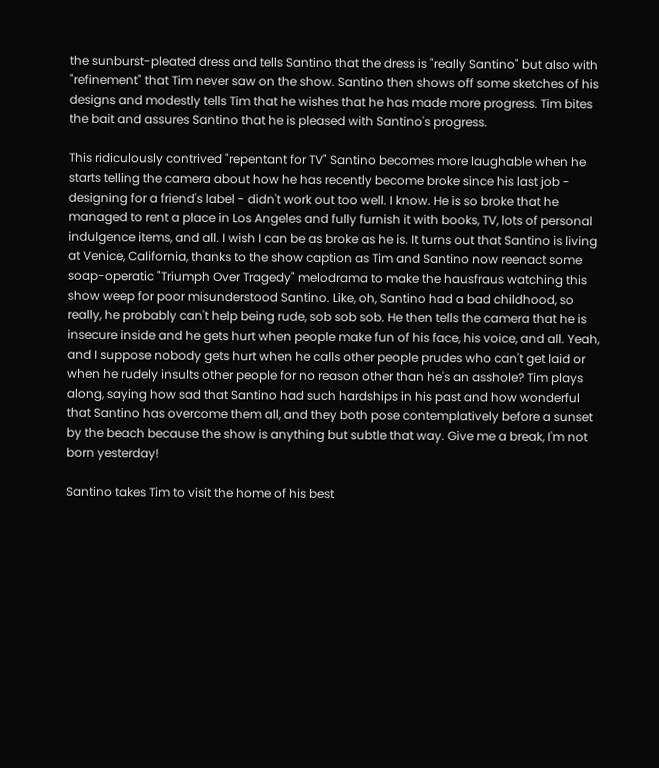the sunburst-pleated dress and tells Santino that the dress is "really Santino" but also with "refinement" that Tim never saw on the show. Santino then shows off some sketches of his designs and modestly tells Tim that he wishes that he has made more progress. Tim bites the bait and assures Santino that he is pleased with Santino's progress.

This ridiculously contrived "repentant for TV" Santino becomes more laughable when he starts telling the camera about how he has recently become broke since his last job - designing for a friend's label - didn't work out too well. I know. He is so broke that he managed to rent a place in Los Angeles and fully furnish it with books, TV, lots of personal indulgence items, and all. I wish I can be as broke as he is. It turns out that Santino is living at Venice, California, thanks to the show caption as Tim and Santino now reenact some soap-operatic "Triumph Over Tragedy" melodrama to make the hausfraus watching this show weep for poor misunderstood Santino. Like, oh, Santino had a bad childhood, so really, he probably can't help being rude, sob sob sob. He then tells the camera that he is insecure inside and he gets hurt when people make fun of his face, his voice, and all. Yeah, and I suppose nobody gets hurt when he calls other people prudes who can't get laid or when he rudely insults other people for no reason other than he's an asshole? Tim plays along, saying how sad that Santino had such hardships in his past and how wonderful that Santino has overcome them all, and they both pose contemplatively before a sunset by the beach because the show is anything but subtle that way. Give me a break, I'm not born yesterday!

Santino takes Tim to visit the home of his best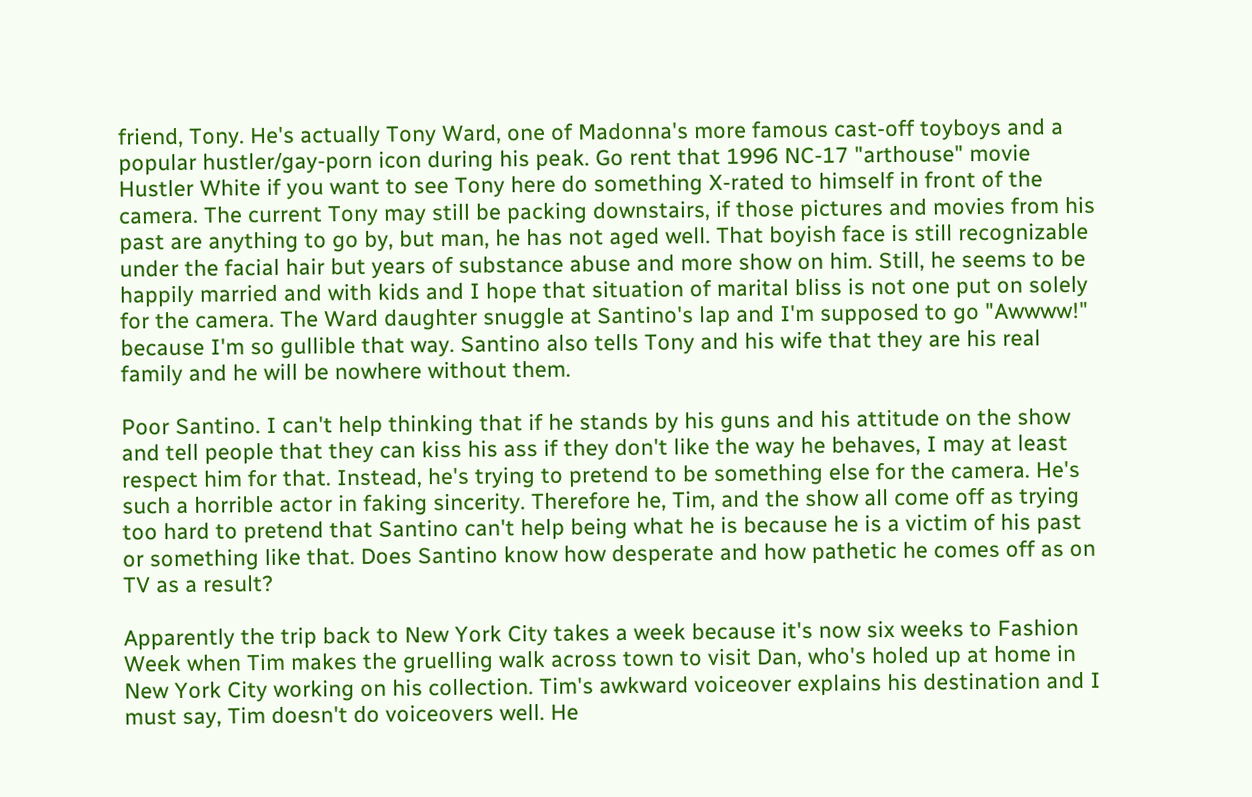friend, Tony. He's actually Tony Ward, one of Madonna's more famous cast-off toyboys and a popular hustler/gay-porn icon during his peak. Go rent that 1996 NC-17 "arthouse" movie Hustler White if you want to see Tony here do something X-rated to himself in front of the camera. The current Tony may still be packing downstairs, if those pictures and movies from his past are anything to go by, but man, he has not aged well. That boyish face is still recognizable under the facial hair but years of substance abuse and more show on him. Still, he seems to be happily married and with kids and I hope that situation of marital bliss is not one put on solely for the camera. The Ward daughter snuggle at Santino's lap and I'm supposed to go "Awwww!" because I'm so gullible that way. Santino also tells Tony and his wife that they are his real family and he will be nowhere without them.

Poor Santino. I can't help thinking that if he stands by his guns and his attitude on the show and tell people that they can kiss his ass if they don't like the way he behaves, I may at least respect him for that. Instead, he's trying to pretend to be something else for the camera. He's such a horrible actor in faking sincerity. Therefore he, Tim, and the show all come off as trying too hard to pretend that Santino can't help being what he is because he is a victim of his past or something like that. Does Santino know how desperate and how pathetic he comes off as on TV as a result?

Apparently the trip back to New York City takes a week because it's now six weeks to Fashion Week when Tim makes the gruelling walk across town to visit Dan, who's holed up at home in New York City working on his collection. Tim's awkward voiceover explains his destination and I must say, Tim doesn't do voiceovers well. He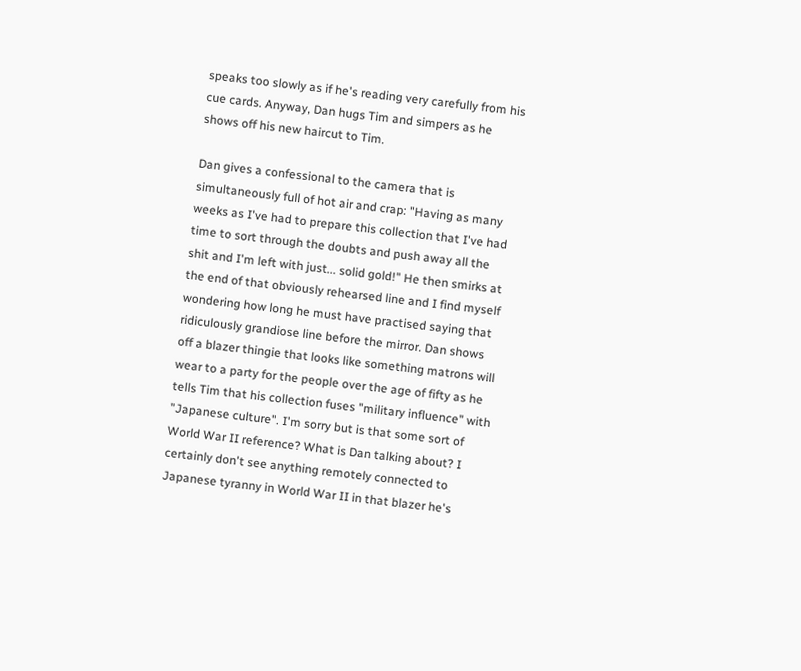speaks too slowly as if he's reading very carefully from his cue cards. Anyway, Dan hugs Tim and simpers as he shows off his new haircut to Tim.

Dan gives a confessional to the camera that is simultaneously full of hot air and crap: "Having as many weeks as I've had to prepare this collection that I've had time to sort through the doubts and push away all the shit and I'm left with just... solid gold!" He then smirks at the end of that obviously rehearsed line and I find myself wondering how long he must have practised saying that ridiculously grandiose line before the mirror. Dan shows off a blazer thingie that looks like something matrons will wear to a party for the people over the age of fifty as he tells Tim that his collection fuses "military influence" with "Japanese culture". I'm sorry but is that some sort of World War II reference? What is Dan talking about? I certainly don't see anything remotely connected to Japanese tyranny in World War II in that blazer he's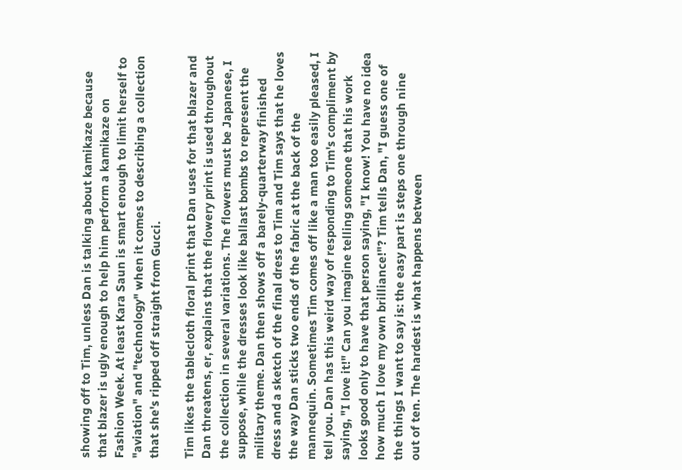showing off to Tim, unless Dan is talking about kamikaze because that blazer is ugly enough to help him perform a kamikaze on Fashion Week. At least Kara Saun is smart enough to limit herself to "aviation" and "technology" when it comes to describing a collection that she's ripped off straight from Gucci.

Tim likes the tablecloth floral print that Dan uses for that blazer and Dan threatens, er, explains that the flowery print is used throughout the collection in several variations. The flowers must be Japanese, I suppose, while the dresses look like ballast bombs to represent the military theme. Dan then shows off a barely-quarterway finished dress and a sketch of the final dress to Tim and Tim says that he loves the way Dan sticks two ends of the fabric at the back of the mannequin. Sometimes Tim comes off like a man too easily pleased, I tell you. Dan has this weird way of responding to Tim's compliment by saying, "I love it!" Can you imagine telling someone that his work looks good only to have that person saying, "I know! You have no idea how much I love my own brilliance!"? Tim tells Dan, "I guess one of the things I want to say is: the easy part is steps one through nine out of ten. The hardest is what happens between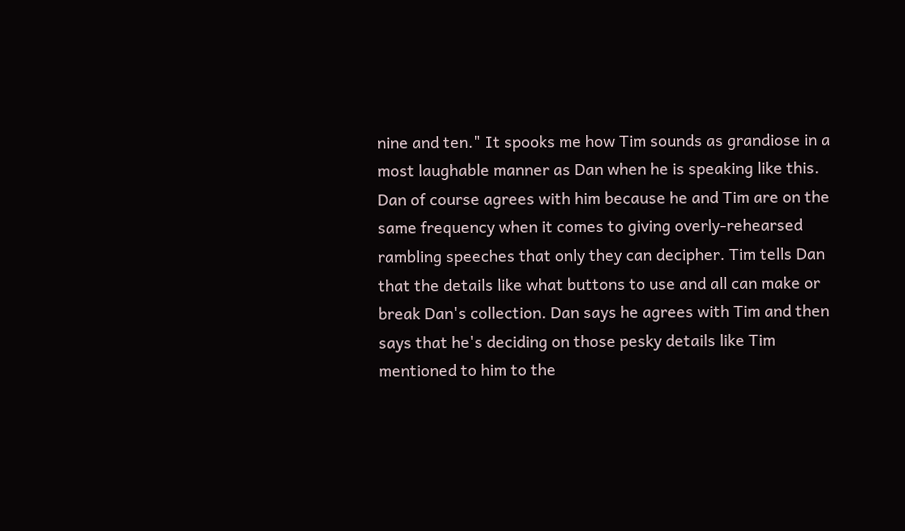nine and ten." It spooks me how Tim sounds as grandiose in a most laughable manner as Dan when he is speaking like this. Dan of course agrees with him because he and Tim are on the same frequency when it comes to giving overly-rehearsed rambling speeches that only they can decipher. Tim tells Dan that the details like what buttons to use and all can make or break Dan's collection. Dan says he agrees with Tim and then says that he's deciding on those pesky details like Tim mentioned to him to the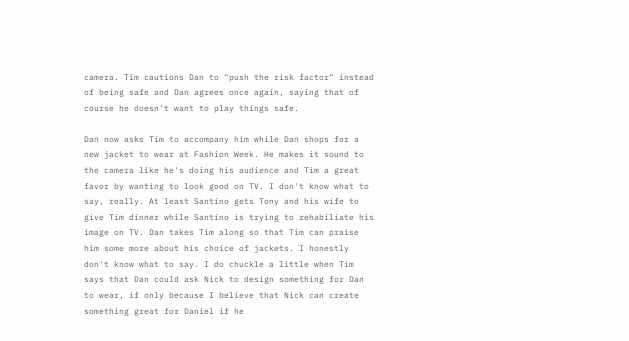camera. Tim cautions Dan to "push the risk factor" instead of being safe and Dan agrees once again, saying that of course he doesn't want to play things safe.

Dan now asks Tim to accompany him while Dan shops for a new jacket to wear at Fashion Week. He makes it sound to the camera like he's doing his audience and Tim a great favor by wanting to look good on TV. I don't know what to say, really. At least Santino gets Tony and his wife to give Tim dinner while Santino is trying to rehabiliate his image on TV. Dan takes Tim along so that Tim can praise him some more about his choice of jackets. I honestly don't know what to say. I do chuckle a little when Tim says that Dan could ask Nick to design something for Dan to wear, if only because I believe that Nick can create something great for Daniel if he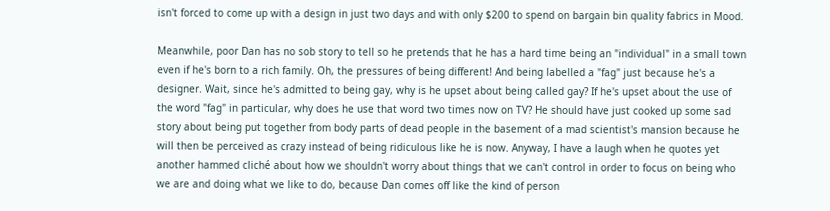isn't forced to come up with a design in just two days and with only $200 to spend on bargain bin quality fabrics in Mood.

Meanwhile, poor Dan has no sob story to tell so he pretends that he has a hard time being an "individual" in a small town even if he's born to a rich family. Oh, the pressures of being different! And being labelled a "fag" just because he's a designer. Wait, since he's admitted to being gay, why is he upset about being called gay? If he's upset about the use of the word "fag" in particular, why does he use that word two times now on TV? He should have just cooked up some sad story about being put together from body parts of dead people in the basement of a mad scientist's mansion because he will then be perceived as crazy instead of being ridiculous like he is now. Anyway, I have a laugh when he quotes yet another hammed cliché about how we shouldn't worry about things that we can't control in order to focus on being who we are and doing what we like to do, because Dan comes off like the kind of person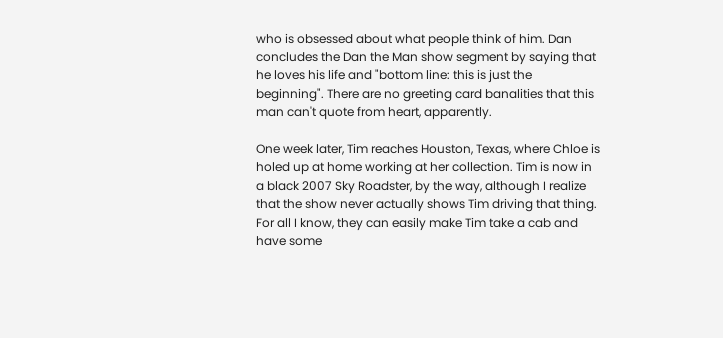who is obsessed about what people think of him. Dan concludes the Dan the Man show segment by saying that he loves his life and "bottom line: this is just the beginning". There are no greeting card banalities that this man can't quote from heart, apparently.

One week later, Tim reaches Houston, Texas, where Chloe is holed up at home working at her collection. Tim is now in a black 2007 Sky Roadster, by the way, although I realize that the show never actually shows Tim driving that thing. For all I know, they can easily make Tim take a cab and have some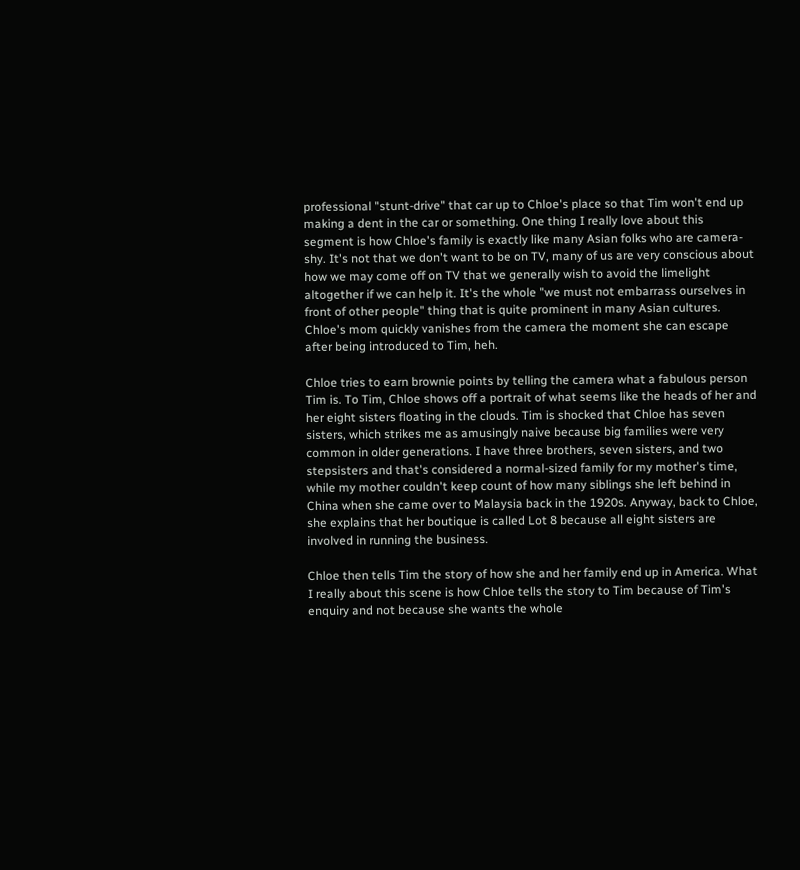professional "stunt-drive" that car up to Chloe's place so that Tim won't end up making a dent in the car or something. One thing I really love about this segment is how Chloe's family is exactly like many Asian folks who are camera-shy. It's not that we don't want to be on TV, many of us are very conscious about how we may come off on TV that we generally wish to avoid the limelight altogether if we can help it. It's the whole "we must not embarrass ourselves in front of other people" thing that is quite prominent in many Asian cultures. Chloe's mom quickly vanishes from the camera the moment she can escape after being introduced to Tim, heh.

Chloe tries to earn brownie points by telling the camera what a fabulous person Tim is. To Tim, Chloe shows off a portrait of what seems like the heads of her and her eight sisters floating in the clouds. Tim is shocked that Chloe has seven sisters, which strikes me as amusingly naive because big families were very common in older generations. I have three brothers, seven sisters, and two stepsisters and that's considered a normal-sized family for my mother's time, while my mother couldn't keep count of how many siblings she left behind in China when she came over to Malaysia back in the 1920s. Anyway, back to Chloe, she explains that her boutique is called Lot 8 because all eight sisters are involved in running the business.

Chloe then tells Tim the story of how she and her family end up in America. What I really about this scene is how Chloe tells the story to Tim because of Tim's enquiry and not because she wants the whole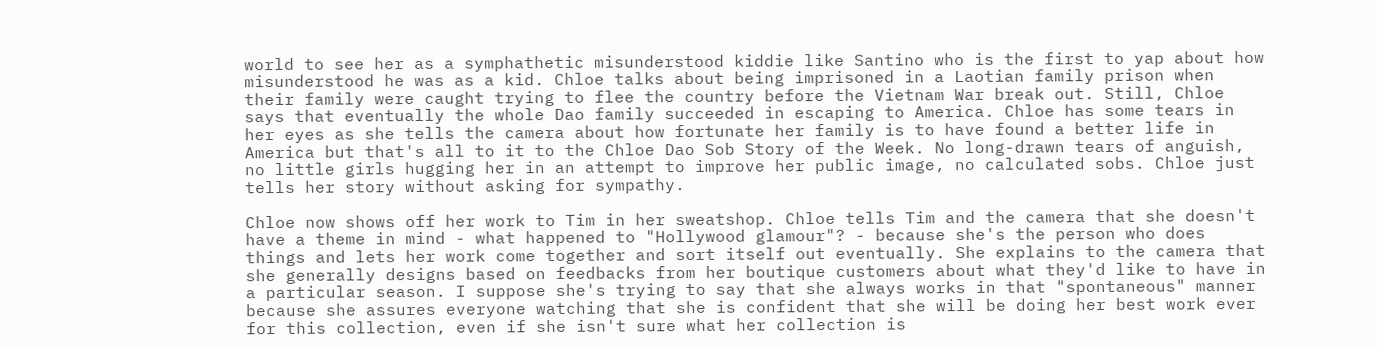world to see her as a symphathetic misunderstood kiddie like Santino who is the first to yap about how misunderstood he was as a kid. Chloe talks about being imprisoned in a Laotian family prison when their family were caught trying to flee the country before the Vietnam War break out. Still, Chloe says that eventually the whole Dao family succeeded in escaping to America. Chloe has some tears in her eyes as she tells the camera about how fortunate her family is to have found a better life in America but that's all to it to the Chloe Dao Sob Story of the Week. No long-drawn tears of anguish, no little girls hugging her in an attempt to improve her public image, no calculated sobs. Chloe just tells her story without asking for sympathy.

Chloe now shows off her work to Tim in her sweatshop. Chloe tells Tim and the camera that she doesn't have a theme in mind - what happened to "Hollywood glamour"? - because she's the person who does things and lets her work come together and sort itself out eventually. She explains to the camera that she generally designs based on feedbacks from her boutique customers about what they'd like to have in a particular season. I suppose she's trying to say that she always works in that "spontaneous" manner because she assures everyone watching that she is confident that she will be doing her best work ever for this collection, even if she isn't sure what her collection is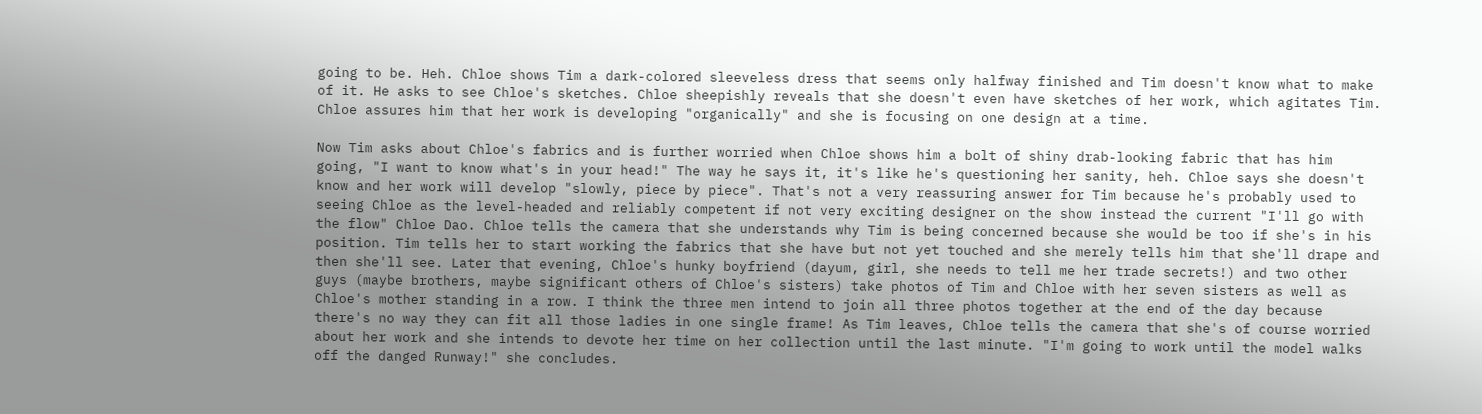going to be. Heh. Chloe shows Tim a dark-colored sleeveless dress that seems only halfway finished and Tim doesn't know what to make of it. He asks to see Chloe's sketches. Chloe sheepishly reveals that she doesn't even have sketches of her work, which agitates Tim. Chloe assures him that her work is developing "organically" and she is focusing on one design at a time.

Now Tim asks about Chloe's fabrics and is further worried when Chloe shows him a bolt of shiny drab-looking fabric that has him going, "I want to know what's in your head!" The way he says it, it's like he's questioning her sanity, heh. Chloe says she doesn't know and her work will develop "slowly, piece by piece". That's not a very reassuring answer for Tim because he's probably used to seeing Chloe as the level-headed and reliably competent if not very exciting designer on the show instead the current "I'll go with the flow" Chloe Dao. Chloe tells the camera that she understands why Tim is being concerned because she would be too if she's in his position. Tim tells her to start working the fabrics that she have but not yet touched and she merely tells him that she'll drape and then she'll see. Later that evening, Chloe's hunky boyfriend (dayum, girl, she needs to tell me her trade secrets!) and two other guys (maybe brothers, maybe significant others of Chloe's sisters) take photos of Tim and Chloe with her seven sisters as well as Chloe's mother standing in a row. I think the three men intend to join all three photos together at the end of the day because there's no way they can fit all those ladies in one single frame! As Tim leaves, Chloe tells the camera that she's of course worried about her work and she intends to devote her time on her collection until the last minute. "I'm going to work until the model walks off the danged Runway!" she concludes.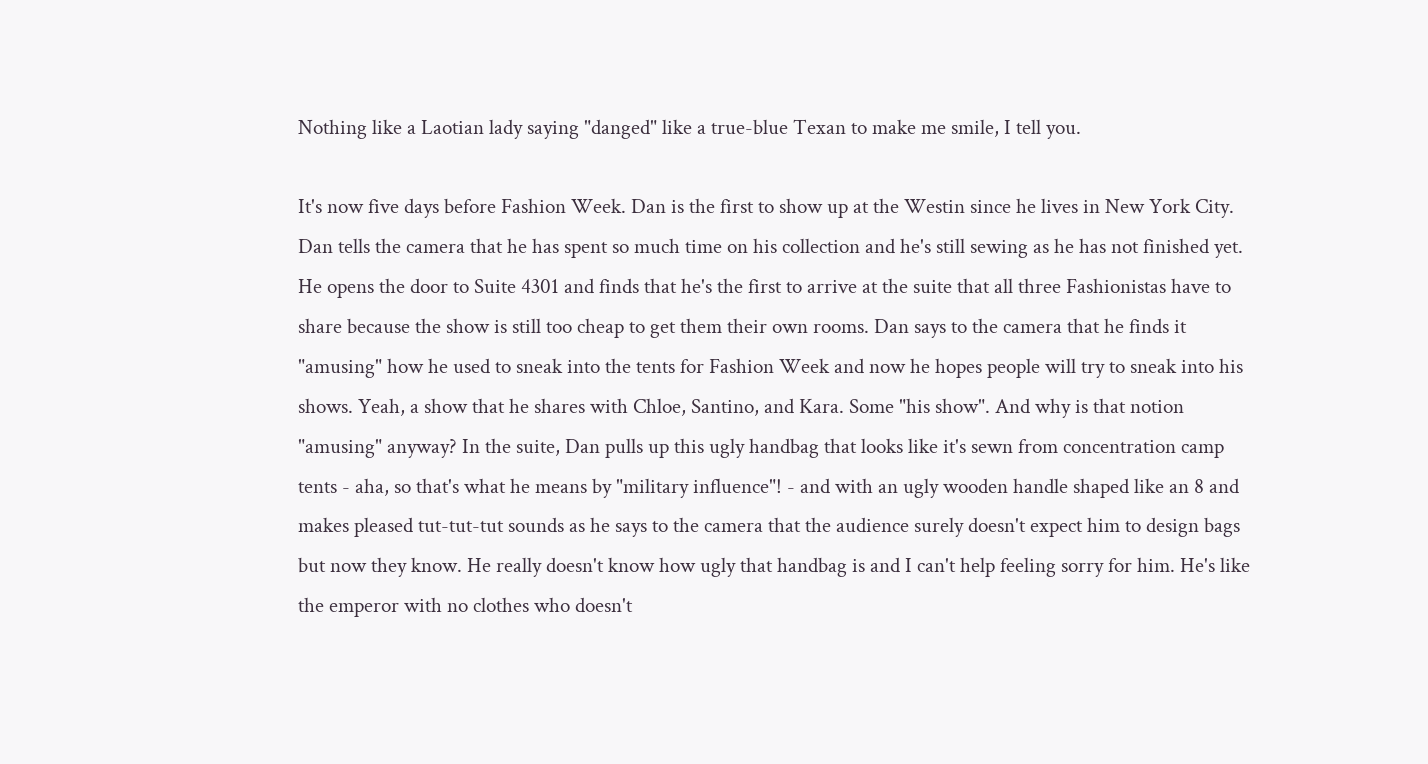Nothing like a Laotian lady saying "danged" like a true-blue Texan to make me smile, I tell you.

It's now five days before Fashion Week. Dan is the first to show up at the Westin since he lives in New York City. Dan tells the camera that he has spent so much time on his collection and he's still sewing as he has not finished yet. He opens the door to Suite 4301 and finds that he's the first to arrive at the suite that all three Fashionistas have to share because the show is still too cheap to get them their own rooms. Dan says to the camera that he finds it "amusing" how he used to sneak into the tents for Fashion Week and now he hopes people will try to sneak into his shows. Yeah, a show that he shares with Chloe, Santino, and Kara. Some "his show". And why is that notion "amusing" anyway? In the suite, Dan pulls up this ugly handbag that looks like it's sewn from concentration camp tents - aha, so that's what he means by "military influence"! - and with an ugly wooden handle shaped like an 8 and makes pleased tut-tut-tut sounds as he says to the camera that the audience surely doesn't expect him to design bags but now they know. He really doesn't know how ugly that handbag is and I can't help feeling sorry for him. He's like the emperor with no clothes who doesn't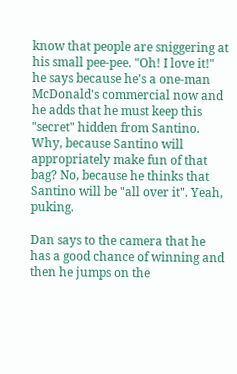know that people are sniggering at his small pee-pee. "Oh! I love it!" he says because he's a one-man McDonald's commercial now and he adds that he must keep this "secret" hidden from Santino. Why, because Santino will appropriately make fun of that bag? No, because he thinks that Santino will be "all over it". Yeah, puking.

Dan says to the camera that he has a good chance of winning and then he jumps on the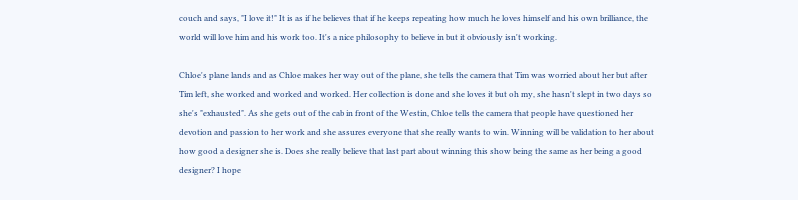couch and says, "I love it!" It is as if he believes that if he keeps repeating how much he loves himself and his own brilliance, the world will love him and his work too. It's a nice philosophy to believe in but it obviously isn't working.

Chloe's plane lands and as Chloe makes her way out of the plane, she tells the camera that Tim was worried about her but after Tim left, she worked and worked and worked. Her collection is done and she loves it but oh my, she hasn't slept in two days so she's "exhausted". As she gets out of the cab in front of the Westin, Chloe tells the camera that people have questioned her devotion and passion to her work and she assures everyone that she really wants to win. Winning will be validation to her about how good a designer she is. Does she really believe that last part about winning this show being the same as her being a good designer? I hope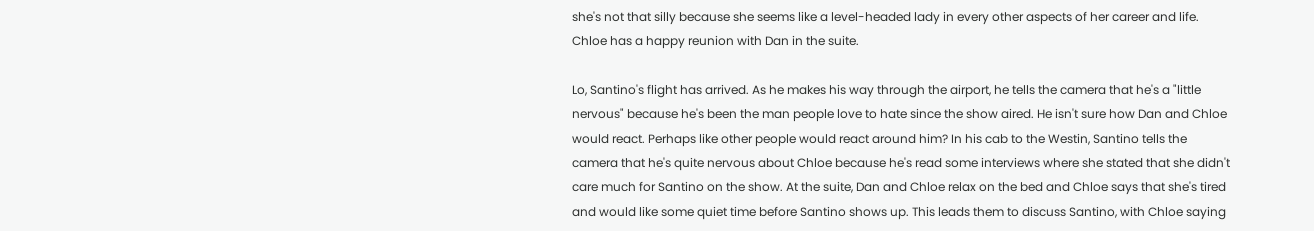she's not that silly because she seems like a level-headed lady in every other aspects of her career and life. Chloe has a happy reunion with Dan in the suite.

Lo, Santino's flight has arrived. As he makes his way through the airport, he tells the camera that he's a "little nervous" because he's been the man people love to hate since the show aired. He isn't sure how Dan and Chloe would react. Perhaps like other people would react around him? In his cab to the Westin, Santino tells the camera that he's quite nervous about Chloe because he's read some interviews where she stated that she didn't care much for Santino on the show. At the suite, Dan and Chloe relax on the bed and Chloe says that she's tired and would like some quiet time before Santino shows up. This leads them to discuss Santino, with Chloe saying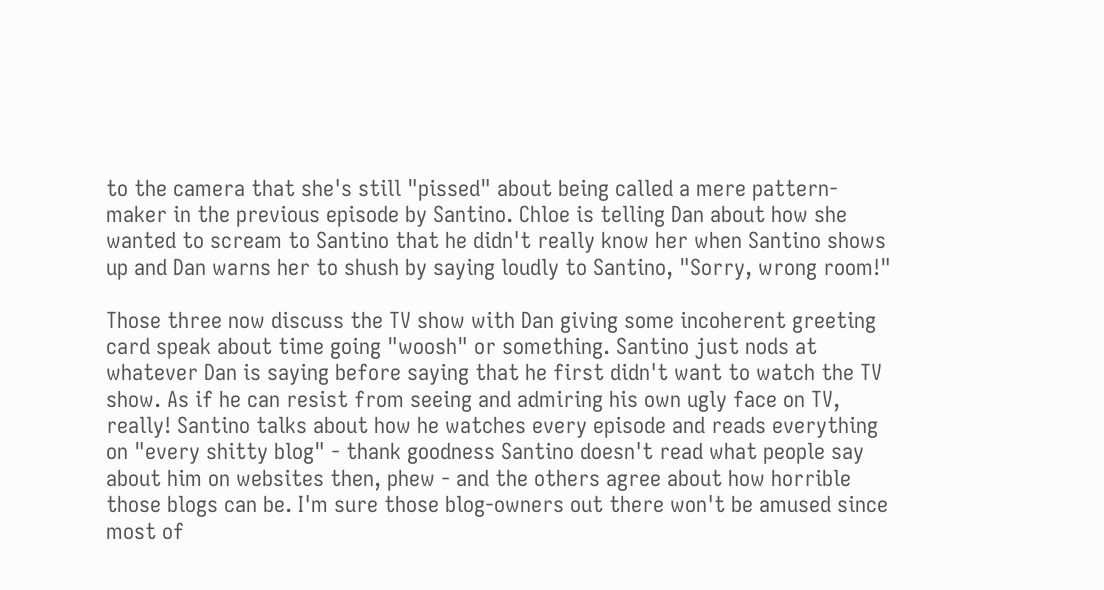to the camera that she's still "pissed" about being called a mere pattern-maker in the previous episode by Santino. Chloe is telling Dan about how she wanted to scream to Santino that he didn't really know her when Santino shows up and Dan warns her to shush by saying loudly to Santino, "Sorry, wrong room!"

Those three now discuss the TV show with Dan giving some incoherent greeting card speak about time going "woosh" or something. Santino just nods at whatever Dan is saying before saying that he first didn't want to watch the TV show. As if he can resist from seeing and admiring his own ugly face on TV, really! Santino talks about how he watches every episode and reads everything on "every shitty blog" - thank goodness Santino doesn't read what people say about him on websites then, phew - and the others agree about how horrible those blogs can be. I'm sure those blog-owners out there won't be amused since most of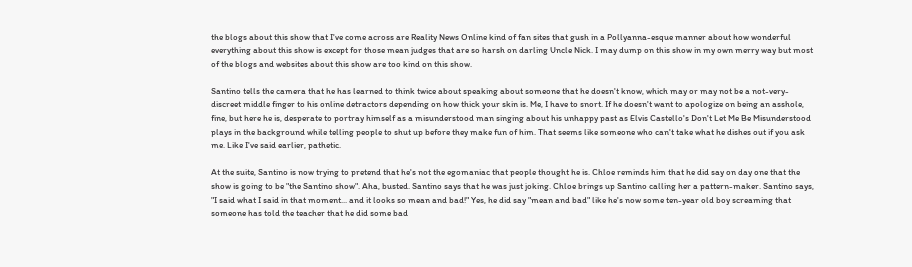the blogs about this show that I've come across are Reality News Online kind of fan sites that gush in a Pollyanna-esque manner about how wonderful everything about this show is except for those mean judges that are so harsh on darling Uncle Nick. I may dump on this show in my own merry way but most of the blogs and websites about this show are too kind on this show.

Santino tells the camera that he has learned to think twice about speaking about someone that he doesn't know, which may or may not be a not-very-discreet middle finger to his online detractors depending on how thick your skin is. Me, I have to snort. If he doesn't want to apologize on being an asshole, fine, but here he is, desperate to portray himself as a misunderstood man singing about his unhappy past as Elvis Castello's Don't Let Me Be Misunderstood plays in the background while telling people to shut up before they make fun of him. That seems like someone who can't take what he dishes out if you ask me. Like I've said earlier, pathetic.

At the suite, Santino is now trying to pretend that he's not the egomaniac that people thought he is. Chloe reminds him that he did say on day one that the show is going to be "the Santino show". Aha, busted. Santino says that he was just joking. Chloe brings up Santino calling her a pattern-maker. Santino says, "I said what I said in that moment... and it looks so mean and bad!" Yes, he did say "mean and bad" like he's now some ten-year old boy screaming that someone has told the teacher that he did some bad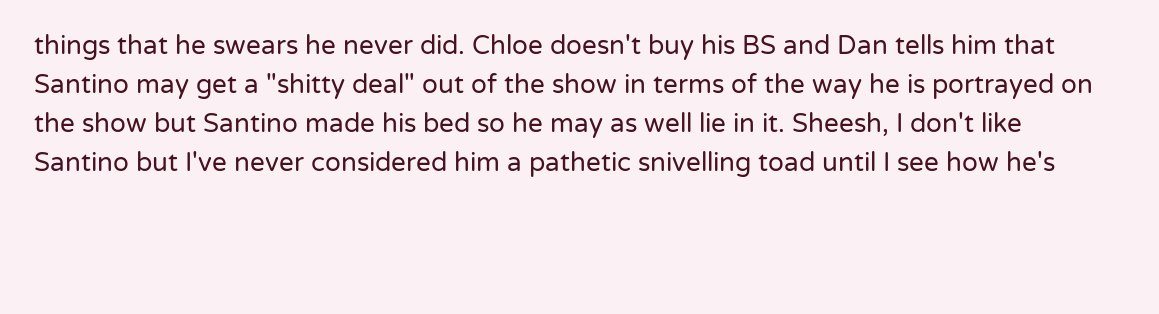things that he swears he never did. Chloe doesn't buy his BS and Dan tells him that Santino may get a "shitty deal" out of the show in terms of the way he is portrayed on the show but Santino made his bed so he may as well lie in it. Sheesh, I don't like Santino but I've never considered him a pathetic snivelling toad until I see how he's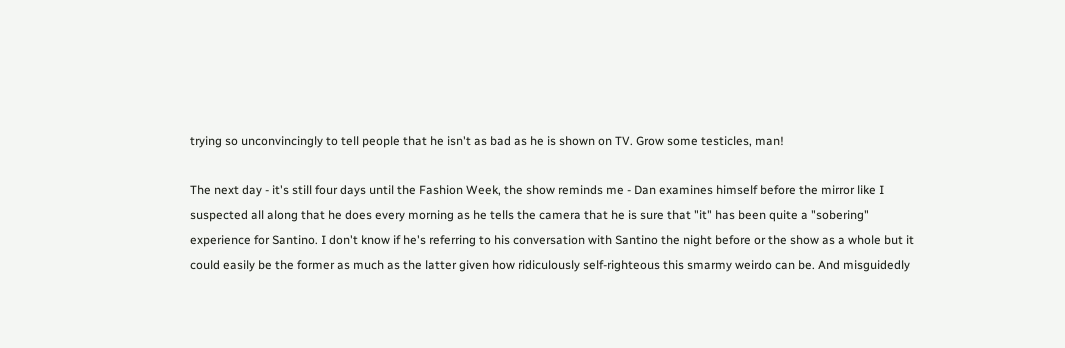trying so unconvincingly to tell people that he isn't as bad as he is shown on TV. Grow some testicles, man!

The next day - it's still four days until the Fashion Week, the show reminds me - Dan examines himself before the mirror like I suspected all along that he does every morning as he tells the camera that he is sure that "it" has been quite a "sobering" experience for Santino. I don't know if he's referring to his conversation with Santino the night before or the show as a whole but it could easily be the former as much as the latter given how ridiculously self-righteous this smarmy weirdo can be. And misguidedly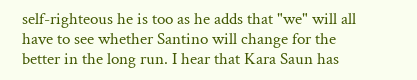self-righteous he is too as he adds that "we" will all have to see whether Santino will change for the better in the long run. I hear that Kara Saun has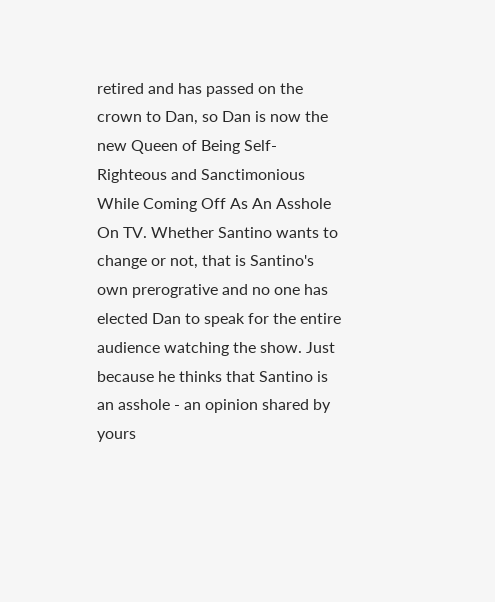retired and has passed on the crown to Dan, so Dan is now the new Queen of Being Self-Righteous and Sanctimonious While Coming Off As An Asshole On TV. Whether Santino wants to change or not, that is Santino's own prerogrative and no one has elected Dan to speak for the entire audience watching the show. Just because he thinks that Santino is an asshole - an opinion shared by yours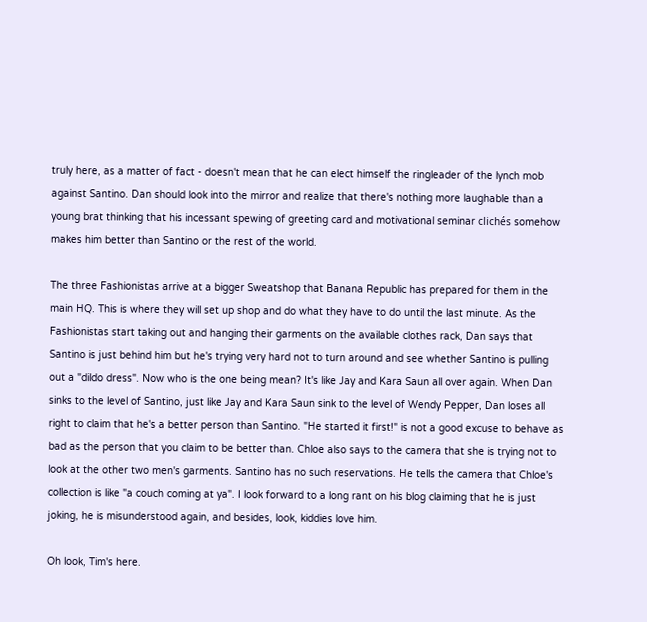truly here, as a matter of fact - doesn't mean that he can elect himself the ringleader of the lynch mob against Santino. Dan should look into the mirror and realize that there's nothing more laughable than a young brat thinking that his incessant spewing of greeting card and motivational seminar clichés somehow makes him better than Santino or the rest of the world.

The three Fashionistas arrive at a bigger Sweatshop that Banana Republic has prepared for them in the main HQ. This is where they will set up shop and do what they have to do until the last minute. As the Fashionistas start taking out and hanging their garments on the available clothes rack, Dan says that Santino is just behind him but he's trying very hard not to turn around and see whether Santino is pulling out a "dildo dress". Now who is the one being mean? It's like Jay and Kara Saun all over again. When Dan sinks to the level of Santino, just like Jay and Kara Saun sink to the level of Wendy Pepper, Dan loses all right to claim that he's a better person than Santino. "He started it first!" is not a good excuse to behave as bad as the person that you claim to be better than. Chloe also says to the camera that she is trying not to look at the other two men's garments. Santino has no such reservations. He tells the camera that Chloe's collection is like "a couch coming at ya". I look forward to a long rant on his blog claiming that he is just joking, he is misunderstood again, and besides, look, kiddies love him.

Oh look, Tim's here.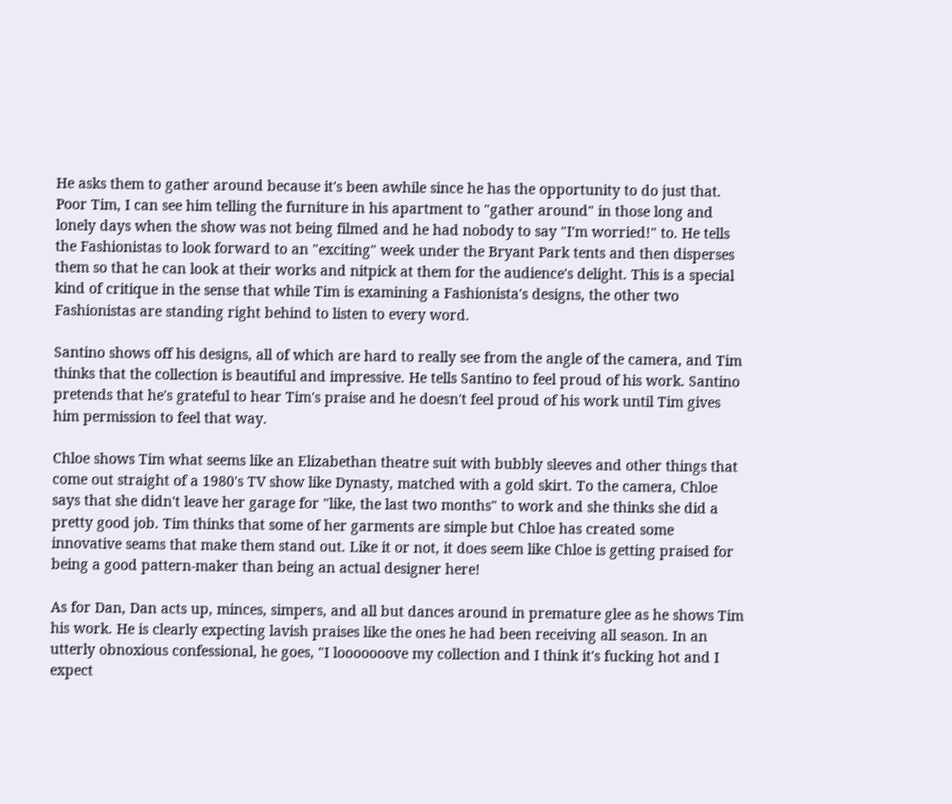He asks them to gather around because it's been awhile since he has the opportunity to do just that. Poor Tim, I can see him telling the furniture in his apartment to "gather around" in those long and lonely days when the show was not being filmed and he had nobody to say "I'm worried!" to. He tells the Fashionistas to look forward to an "exciting" week under the Bryant Park tents and then disperses them so that he can look at their works and nitpick at them for the audience's delight. This is a special kind of critique in the sense that while Tim is examining a Fashionista's designs, the other two Fashionistas are standing right behind to listen to every word.

Santino shows off his designs, all of which are hard to really see from the angle of the camera, and Tim thinks that the collection is beautiful and impressive. He tells Santino to feel proud of his work. Santino pretends that he's grateful to hear Tim's praise and he doesn't feel proud of his work until Tim gives him permission to feel that way.

Chloe shows Tim what seems like an Elizabethan theatre suit with bubbly sleeves and other things that come out straight of a 1980's TV show like Dynasty, matched with a gold skirt. To the camera, Chloe says that she didn't leave her garage for "like, the last two months" to work and she thinks she did a pretty good job. Tim thinks that some of her garments are simple but Chloe has created some innovative seams that make them stand out. Like it or not, it does seem like Chloe is getting praised for being a good pattern-maker than being an actual designer here!

As for Dan, Dan acts up, minces, simpers, and all but dances around in premature glee as he shows Tim his work. He is clearly expecting lavish praises like the ones he had been receiving all season. In an utterly obnoxious confessional, he goes, "I looooooove my collection and I think it's fucking hot and I expect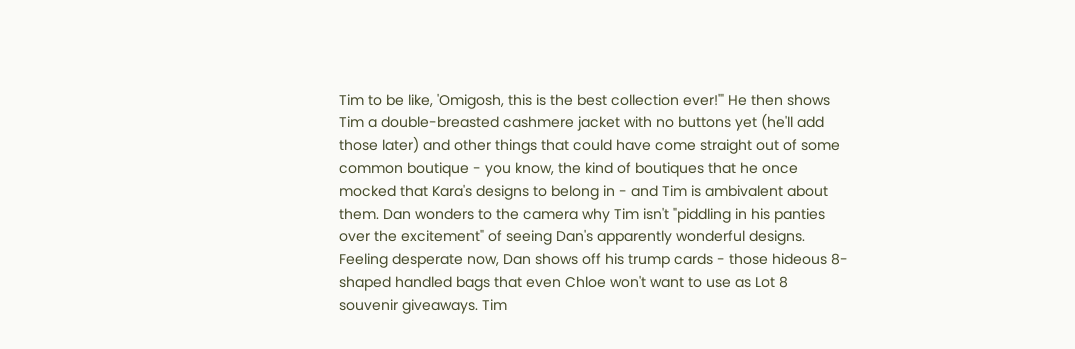Tim to be like, 'Omigosh, this is the best collection ever!'" He then shows Tim a double-breasted cashmere jacket with no buttons yet (he'll add those later) and other things that could have come straight out of some common boutique - you know, the kind of boutiques that he once mocked that Kara's designs to belong in - and Tim is ambivalent about them. Dan wonders to the camera why Tim isn't "piddling in his panties over the excitement" of seeing Dan's apparently wonderful designs. Feeling desperate now, Dan shows off his trump cards - those hideous 8-shaped handled bags that even Chloe won't want to use as Lot 8 souvenir giveaways. Tim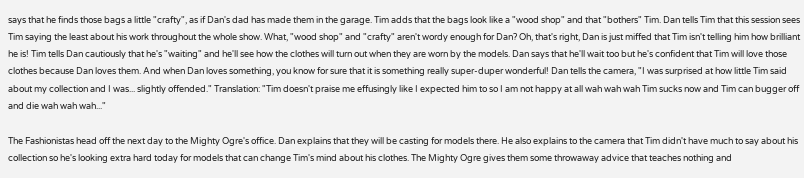says that he finds those bags a little "crafty", as if Dan's dad has made them in the garage. Tim adds that the bags look like a "wood shop" and that "bothers" Tim. Dan tells Tim that this session sees Tim saying the least about his work throughout the whole show. What, "wood shop" and "crafty" aren't wordy enough for Dan? Oh, that's right, Dan is just miffed that Tim isn't telling him how brilliant he is! Tim tells Dan cautiously that he's "waiting" and he'll see how the clothes will turn out when they are worn by the models. Dan says that he'll wait too but he's confident that Tim will love those clothes because Dan loves them. And when Dan loves something, you know for sure that it is something really super-duper wonderful! Dan tells the camera, "I was surprised at how little Tim said about my collection and I was... slightly offended." Translation: "Tim doesn't praise me effusingly like I expected him to so I am not happy at all wah wah wah Tim sucks now and Tim can bugger off and die wah wah wah..."

The Fashionistas head off the next day to the Mighty Ogre's office. Dan explains that they will be casting for models there. He also explains to the camera that Tim didn't have much to say about his collection so he's looking extra hard today for models that can change Tim's mind about his clothes. The Mighty Ogre gives them some throwaway advice that teaches nothing and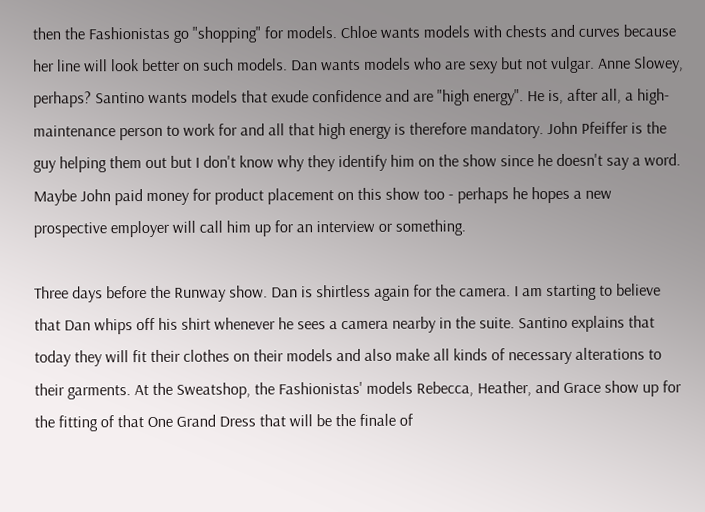then the Fashionistas go "shopping" for models. Chloe wants models with chests and curves because her line will look better on such models. Dan wants models who are sexy but not vulgar. Anne Slowey, perhaps? Santino wants models that exude confidence and are "high energy". He is, after all, a high-maintenance person to work for and all that high energy is therefore mandatory. John Pfeiffer is the guy helping them out but I don't know why they identify him on the show since he doesn't say a word. Maybe John paid money for product placement on this show too - perhaps he hopes a new prospective employer will call him up for an interview or something.

Three days before the Runway show. Dan is shirtless again for the camera. I am starting to believe that Dan whips off his shirt whenever he sees a camera nearby in the suite. Santino explains that today they will fit their clothes on their models and also make all kinds of necessary alterations to their garments. At the Sweatshop, the Fashionistas' models Rebecca, Heather, and Grace show up for the fitting of that One Grand Dress that will be the finale of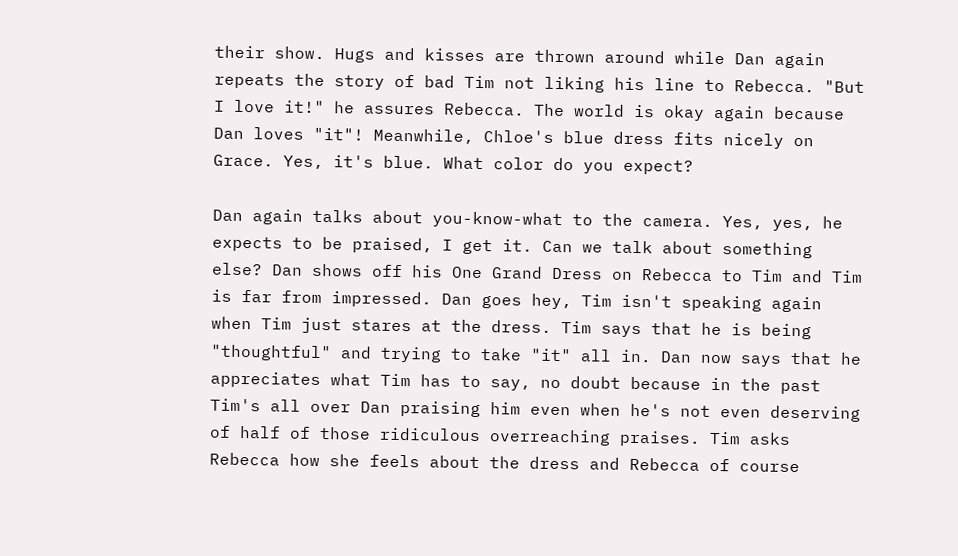their show. Hugs and kisses are thrown around while Dan again repeats the story of bad Tim not liking his line to Rebecca. "But I love it!" he assures Rebecca. The world is okay again because Dan loves "it"! Meanwhile, Chloe's blue dress fits nicely on Grace. Yes, it's blue. What color do you expect?

Dan again talks about you-know-what to the camera. Yes, yes, he expects to be praised, I get it. Can we talk about something else? Dan shows off his One Grand Dress on Rebecca to Tim and Tim is far from impressed. Dan goes hey, Tim isn't speaking again when Tim just stares at the dress. Tim says that he is being "thoughtful" and trying to take "it" all in. Dan now says that he appreciates what Tim has to say, no doubt because in the past Tim's all over Dan praising him even when he's not even deserving of half of those ridiculous overreaching praises. Tim asks Rebecca how she feels about the dress and Rebecca of course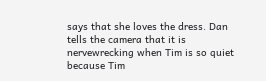says that she loves the dress. Dan tells the camera that it is nervewrecking when Tim is so quiet because Tim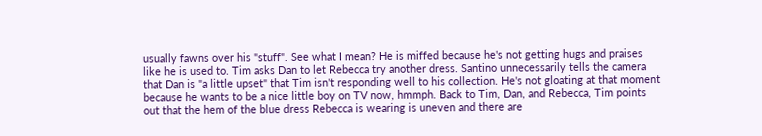usually fawns over his "stuff". See what I mean? He is miffed because he's not getting hugs and praises like he is used to. Tim asks Dan to let Rebecca try another dress. Santino unnecessarily tells the camera that Dan is "a little upset" that Tim isn't responding well to his collection. He's not gloating at that moment because he wants to be a nice little boy on TV now, hmmph. Back to Tim, Dan, and Rebecca, Tim points out that the hem of the blue dress Rebecca is wearing is uneven and there are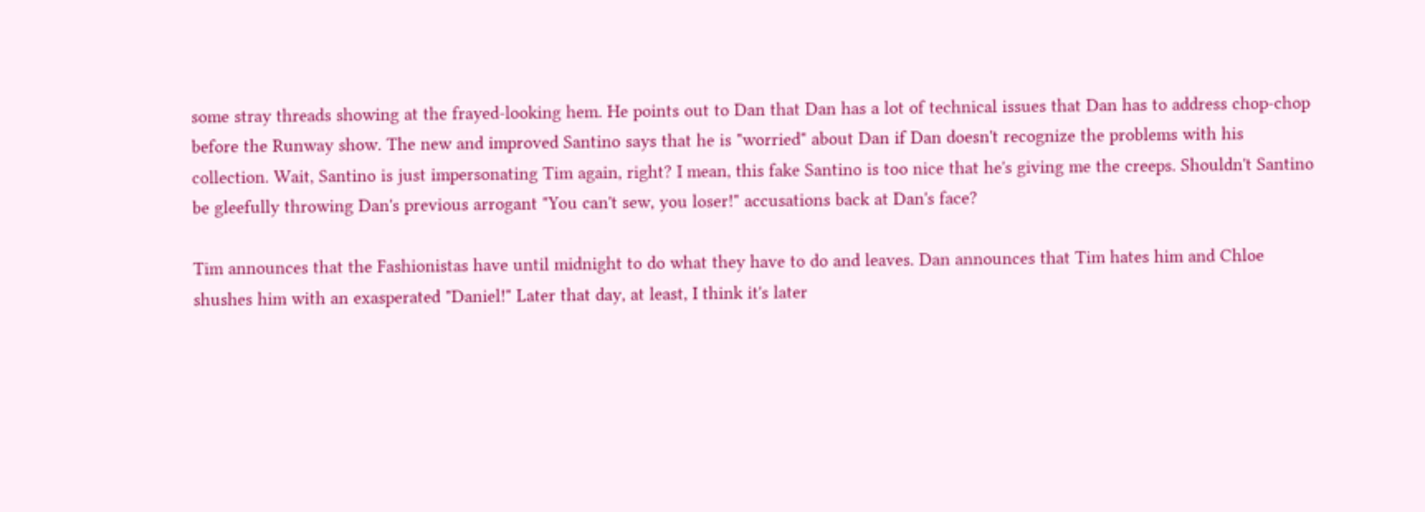some stray threads showing at the frayed-looking hem. He points out to Dan that Dan has a lot of technical issues that Dan has to address chop-chop before the Runway show. The new and improved Santino says that he is "worried" about Dan if Dan doesn't recognize the problems with his collection. Wait, Santino is just impersonating Tim again, right? I mean, this fake Santino is too nice that he's giving me the creeps. Shouldn't Santino be gleefully throwing Dan's previous arrogant "You can't sew, you loser!" accusations back at Dan's face?

Tim announces that the Fashionistas have until midnight to do what they have to do and leaves. Dan announces that Tim hates him and Chloe shushes him with an exasperated "Daniel!" Later that day, at least, I think it's later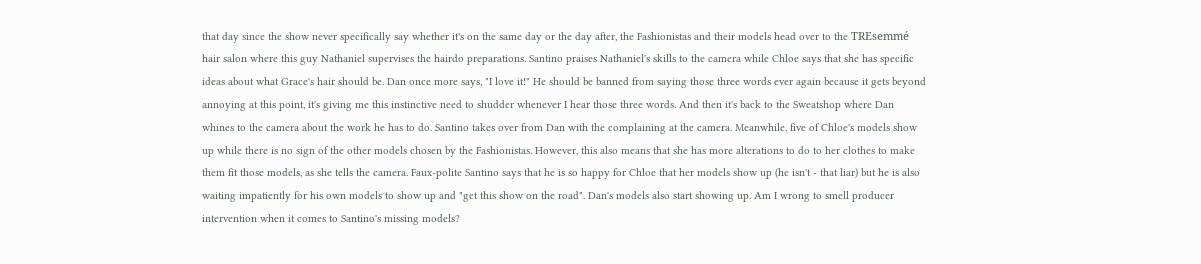that day since the show never specifically say whether it's on the same day or the day after, the Fashionistas and their models head over to the TREsemmé hair salon where this guy Nathaniel supervises the hairdo preparations. Santino praises Nathaniel's skills to the camera while Chloe says that she has specific ideas about what Grace's hair should be. Dan once more says, "I love it!" He should be banned from saying those three words ever again because it gets beyond annoying at this point, it's giving me this instinctive need to shudder whenever I hear those three words. And then it's back to the Sweatshop where Dan whines to the camera about the work he has to do. Santino takes over from Dan with the complaining at the camera. Meanwhile, five of Chloe's models show up while there is no sign of the other models chosen by the Fashionistas. However, this also means that she has more alterations to do to her clothes to make them fit those models, as she tells the camera. Faux-polite Santino says that he is so happy for Chloe that her models show up (he isn't - that liar) but he is also waiting impatiently for his own models to show up and "get this show on the road". Dan's models also start showing up. Am I wrong to smell producer intervention when it comes to Santino's missing models?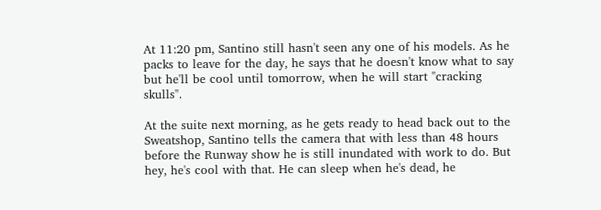At 11:20 pm, Santino still hasn't seen any one of his models. As he packs to leave for the day, he says that he doesn't know what to say but he'll be cool until tomorrow, when he will start "cracking skulls".

At the suite next morning, as he gets ready to head back out to the Sweatshop, Santino tells the camera that with less than 48 hours before the Runway show he is still inundated with work to do. But hey, he's cool with that. He can sleep when he's dead, he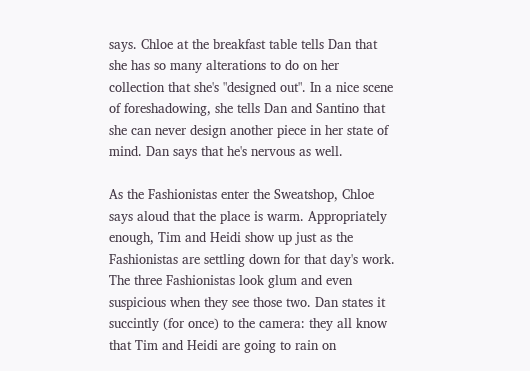says. Chloe at the breakfast table tells Dan that she has so many alterations to do on her collection that she's "designed out". In a nice scene of foreshadowing, she tells Dan and Santino that she can never design another piece in her state of mind. Dan says that he's nervous as well.

As the Fashionistas enter the Sweatshop, Chloe says aloud that the place is warm. Appropriately enough, Tim and Heidi show up just as the Fashionistas are settling down for that day's work. The three Fashionistas look glum and even suspicious when they see those two. Dan states it succintly (for once) to the camera: they all know that Tim and Heidi are going to rain on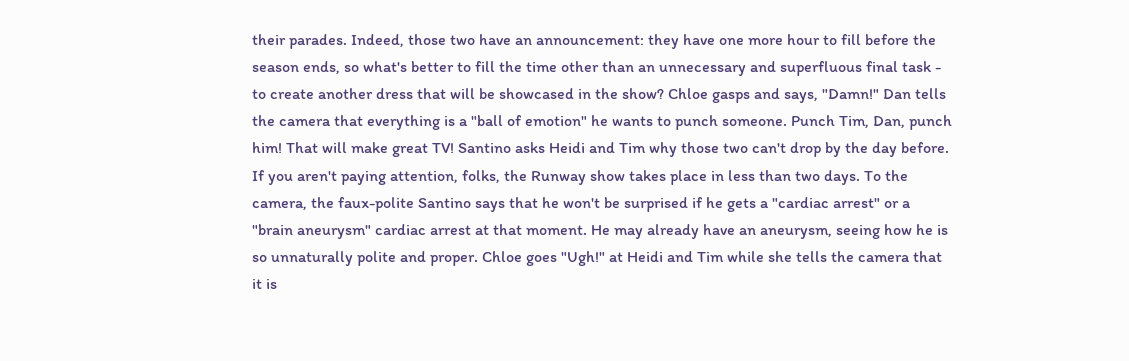their parades. Indeed, those two have an announcement: they have one more hour to fill before the season ends, so what's better to fill the time other than an unnecessary and superfluous final task - to create another dress that will be showcased in the show? Chloe gasps and says, "Damn!" Dan tells the camera that everything is a "ball of emotion" he wants to punch someone. Punch Tim, Dan, punch him! That will make great TV! Santino asks Heidi and Tim why those two can't drop by the day before. If you aren't paying attention, folks, the Runway show takes place in less than two days. To the camera, the faux-polite Santino says that he won't be surprised if he gets a "cardiac arrest" or a "brain aneurysm" cardiac arrest at that moment. He may already have an aneurysm, seeing how he is so unnaturally polite and proper. Chloe goes "Ugh!" at Heidi and Tim while she tells the camera that it is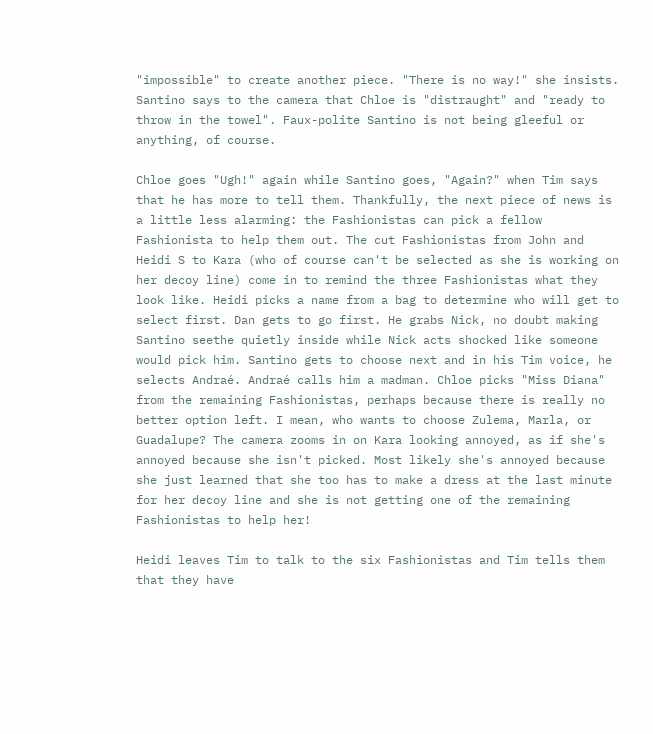"impossible" to create another piece. "There is no way!" she insists. Santino says to the camera that Chloe is "distraught" and "ready to throw in the towel". Faux-polite Santino is not being gleeful or anything, of course.

Chloe goes "Ugh!" again while Santino goes, "Again?" when Tim says that he has more to tell them. Thankfully, the next piece of news is a little less alarming: the Fashionistas can pick a fellow Fashionista to help them out. The cut Fashionistas from John and Heidi S to Kara (who of course can't be selected as she is working on her decoy line) come in to remind the three Fashionistas what they look like. Heidi picks a name from a bag to determine who will get to select first. Dan gets to go first. He grabs Nick, no doubt making Santino seethe quietly inside while Nick acts shocked like someone would pick him. Santino gets to choose next and in his Tim voice, he selects Andraé. Andraé calls him a madman. Chloe picks "Miss Diana" from the remaining Fashionistas, perhaps because there is really no better option left. I mean, who wants to choose Zulema, Marla, or Guadalupe? The camera zooms in on Kara looking annoyed, as if she's annoyed because she isn't picked. Most likely she's annoyed because she just learned that she too has to make a dress at the last minute for her decoy line and she is not getting one of the remaining Fashionistas to help her!

Heidi leaves Tim to talk to the six Fashionistas and Tim tells them that they have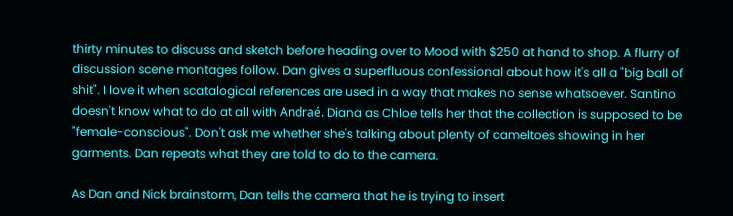thirty minutes to discuss and sketch before heading over to Mood with $250 at hand to shop. A flurry of discussion scene montages follow. Dan gives a superfluous confessional about how it's all a "big ball of shit". I love it when scatalogical references are used in a way that makes no sense whatsoever. Santino doesn't know what to do at all with Andraé. Diana as Chloe tells her that the collection is supposed to be "female-conscious". Don't ask me whether she's talking about plenty of cameltoes showing in her garments. Dan repeats what they are told to do to the camera.

As Dan and Nick brainstorm, Dan tells the camera that he is trying to insert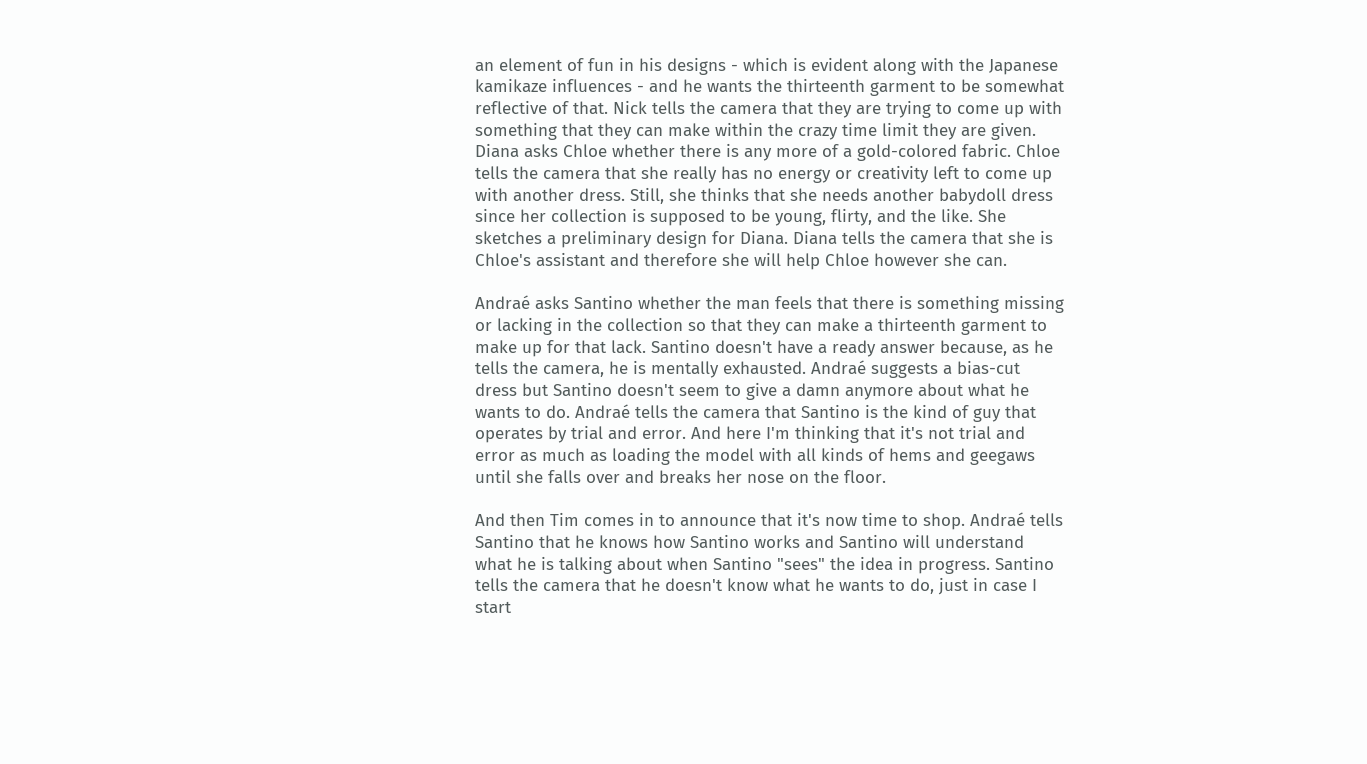an element of fun in his designs - which is evident along with the Japanese kamikaze influences - and he wants the thirteenth garment to be somewhat reflective of that. Nick tells the camera that they are trying to come up with something that they can make within the crazy time limit they are given. Diana asks Chloe whether there is any more of a gold-colored fabric. Chloe tells the camera that she really has no energy or creativity left to come up with another dress. Still, she thinks that she needs another babydoll dress since her collection is supposed to be young, flirty, and the like. She sketches a preliminary design for Diana. Diana tells the camera that she is Chloe's assistant and therefore she will help Chloe however she can.

Andraé asks Santino whether the man feels that there is something missing or lacking in the collection so that they can make a thirteenth garment to make up for that lack. Santino doesn't have a ready answer because, as he tells the camera, he is mentally exhausted. Andraé suggests a bias-cut dress but Santino doesn't seem to give a damn anymore about what he wants to do. Andraé tells the camera that Santino is the kind of guy that operates by trial and error. And here I'm thinking that it's not trial and error as much as loading the model with all kinds of hems and geegaws until she falls over and breaks her nose on the floor.

And then Tim comes in to announce that it's now time to shop. Andraé tells Santino that he knows how Santino works and Santino will understand what he is talking about when Santino "sees" the idea in progress. Santino tells the camera that he doesn't know what he wants to do, just in case I start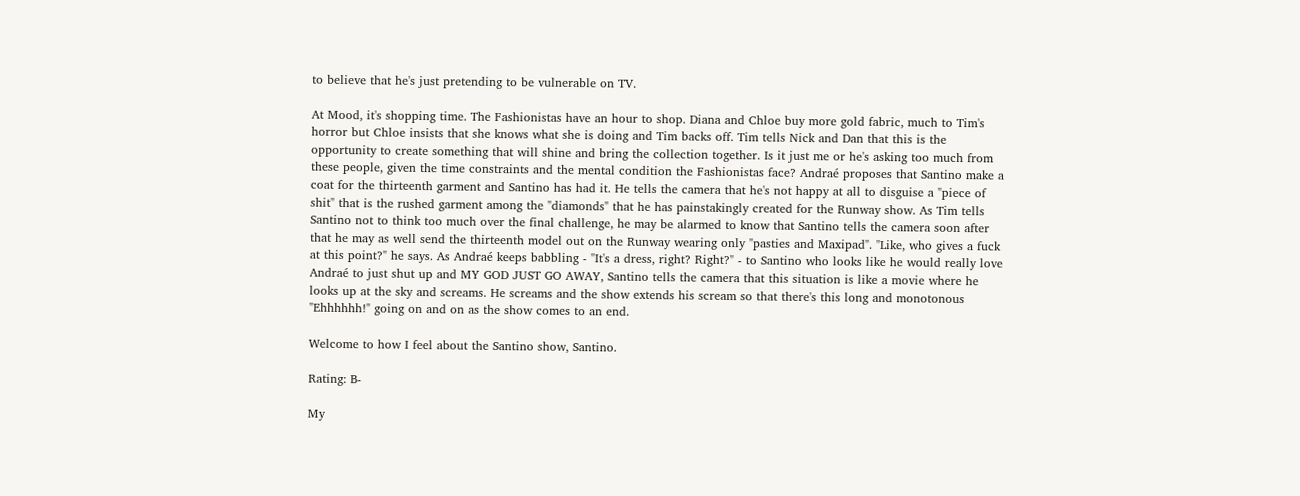to believe that he's just pretending to be vulnerable on TV.

At Mood, it's shopping time. The Fashionistas have an hour to shop. Diana and Chloe buy more gold fabric, much to Tim's horror but Chloe insists that she knows what she is doing and Tim backs off. Tim tells Nick and Dan that this is the opportunity to create something that will shine and bring the collection together. Is it just me or he's asking too much from these people, given the time constraints and the mental condition the Fashionistas face? Andraé proposes that Santino make a coat for the thirteenth garment and Santino has had it. He tells the camera that he's not happy at all to disguise a "piece of shit" that is the rushed garment among the "diamonds" that he has painstakingly created for the Runway show. As Tim tells Santino not to think too much over the final challenge, he may be alarmed to know that Santino tells the camera soon after that he may as well send the thirteenth model out on the Runway wearing only "pasties and Maxipad". "Like, who gives a fuck at this point?" he says. As Andraé keeps babbling - "It's a dress, right? Right?" - to Santino who looks like he would really love Andraé to just shut up and MY GOD JUST GO AWAY, Santino tells the camera that this situation is like a movie where he looks up at the sky and screams. He screams and the show extends his scream so that there's this long and monotonous "Ehhhhhh!" going on and on as the show comes to an end.

Welcome to how I feel about the Santino show, Santino.

Rating: B-

My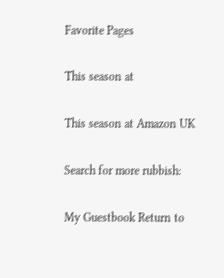Favorite Pages

This season at

This season at Amazon UK

Search for more rubbish:

My Guestbook Return to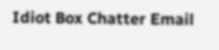Idiot Box Chatter Email